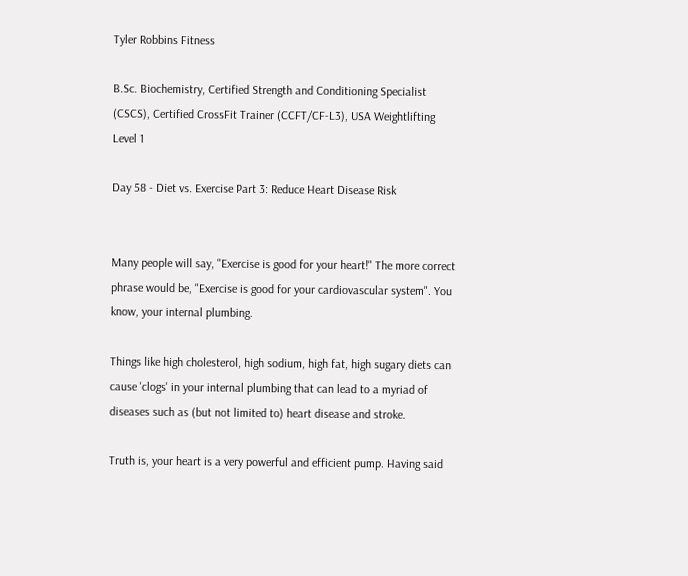Tyler Robbins Fitness

B.Sc. Biochemistry, Certified Strength and Conditioning Specialist (CSCS), Certified CrossFit Trainer (CCFT/CF-L3), USA Weightlifting Level 1

Day 58 - Diet vs. Exercise Part 3: Reduce Heart Disease Risk


Many people will say, "Exercise is good for your heart!" The more correct phrase would be, "Exercise is good for your cardiovascular system". You know, your internal plumbing.

Things like high cholesterol, high sodium, high fat, high sugary diets can cause 'clogs' in your internal plumbing that can lead to a myriad of diseases such as (but not limited to) heart disease and stroke.

Truth is, your heart is a very powerful and efficient pump. Having said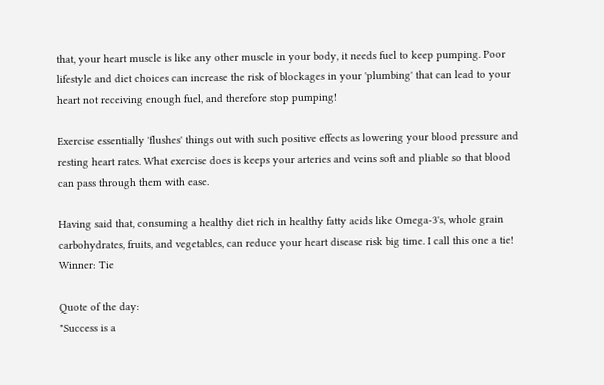that, your heart muscle is like any other muscle in your body, it needs fuel to keep pumping. Poor lifestyle and diet choices can increase the risk of blockages in your 'plumbing' that can lead to your heart not receiving enough fuel, and therefore stop pumping!

Exercise essentially 'flushes' things out with such positive effects as lowering your blood pressure and resting heart rates. What exercise does is keeps your arteries and veins soft and pliable so that blood can pass through them with ease.

Having said that, consuming a healthy diet rich in healthy fatty acids like Omega-3's, whole grain carbohydrates, fruits, and vegetables, can reduce your heart disease risk big time. I call this one a tie!
Winner: Tie

Quote of the day:
"Success is a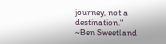journey, not a destination."
~Ben Sweetland